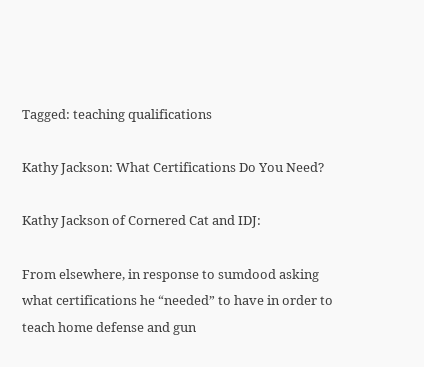Tagged: teaching qualifications

Kathy Jackson: What Certifications Do You Need?

Kathy Jackson of Cornered Cat and IDJ:

From elsewhere, in response to sumdood asking what certifications he “needed” to have in order to teach home defense and gun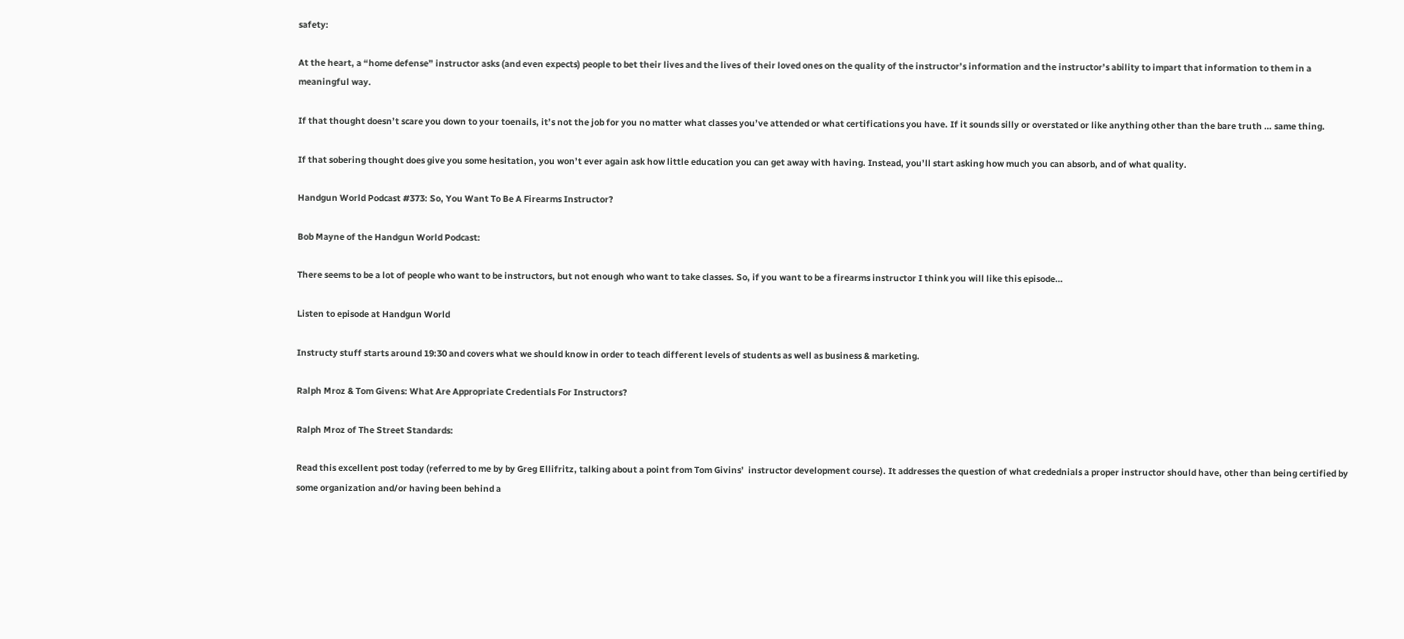safety:

At the heart, a “home defense” instructor asks (and even expects) people to bet their lives and the lives of their loved ones on the quality of the instructor’s information and the instructor’s ability to impart that information to them in a meaningful way.

If that thought doesn’t scare you down to your toenails, it’s not the job for you no matter what classes you’ve attended or what certifications you have. If it sounds silly or overstated or like anything other than the bare truth … same thing.

If that sobering thought does give you some hesitation, you won’t ever again ask how little education you can get away with having. Instead, you’ll start asking how much you can absorb, and of what quality.

Handgun World Podcast #373: So, You Want To Be A Firearms Instructor?

Bob Mayne of the Handgun World Podcast:

There seems to be a lot of people who want to be instructors, but not enough who want to take classes. So, if you want to be a firearms instructor I think you will like this episode…

Listen to episode at Handgun World

Instructy stuff starts around 19:30 and covers what we should know in order to teach different levels of students as well as business & marketing.

Ralph Mroz & Tom Givens: What Are Appropriate Credentials For Instructors?

Ralph Mroz of The Street Standards:

Read this excellent post today (referred to me by by Greg Ellifritz, talking about a point from Tom Givins’  instructor development course). It addresses the question of what credednials a proper instructor should have, other than being certified by some organization and/or having been behind a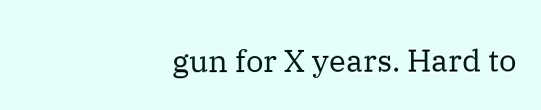gun for X years. Hard to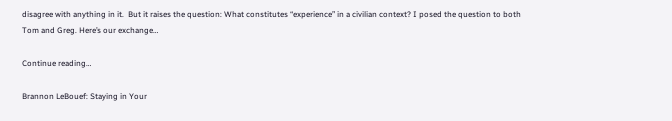disagree with anything in it.  But it raises the question: What constitutes “experience” in a civilian context? I posed the question to both Tom and Greg. Here’s our exchange…

Continue reading…

Brannon LeBouef: Staying in Your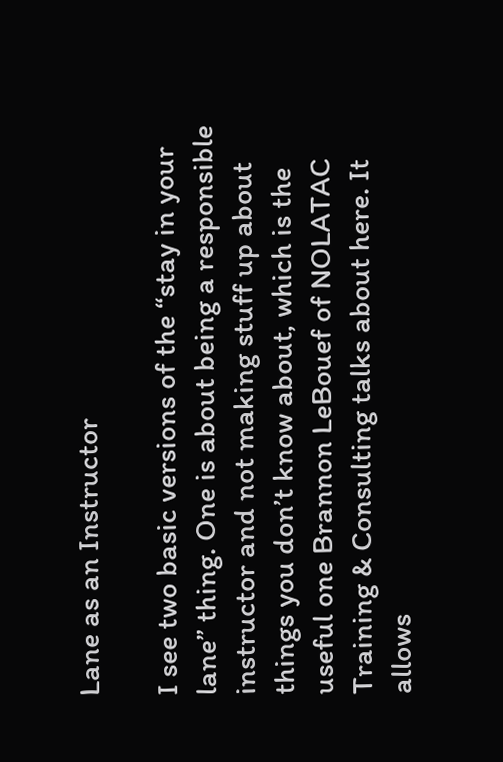Lane as an Instructor

I see two basic versions of the “stay in your lane” thing. One is about being a responsible instructor and not making stuff up about things you don’t know about, which is the useful one Brannon LeBouef of NOLATAC Training & Consulting talks about here. It allows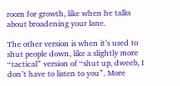room for growth, like when he talks about broadening your lane.

The other version is when it’s used to shut people down, like a slightly more “tactical” version of “shut up, dweeb, I don’t have to listen to you”. More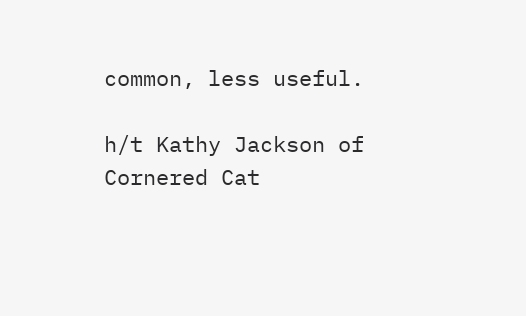common, less useful.

h/t Kathy Jackson of Cornered Cat